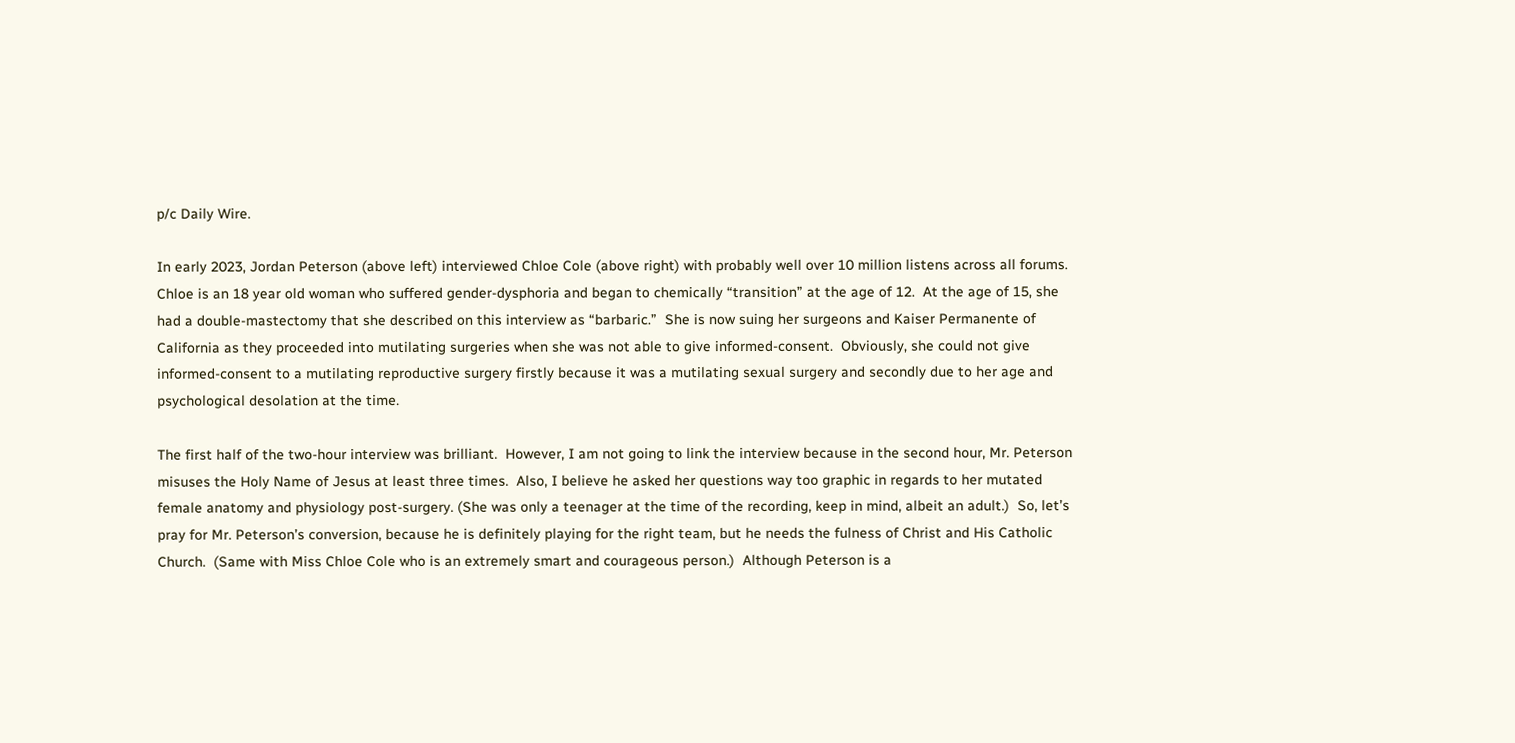p/c Daily Wire.

In early 2023, Jordan Peterson (above left) interviewed Chloe Cole (above right) with probably well over 10 million listens across all forums.  Chloe is an 18 year old woman who suffered gender-dysphoria and began to chemically “transition” at the age of 12.  At the age of 15, she had a double-mastectomy that she described on this interview as “barbaric.”  She is now suing her surgeons and Kaiser Permanente of California as they proceeded into mutilating surgeries when she was not able to give informed-consent.  Obviously, she could not give informed-consent to a mutilating reproductive surgery firstly because it was a mutilating sexual surgery and secondly due to her age and psychological desolation at the time.

The first half of the two-hour interview was brilliant.  However, I am not going to link the interview because in the second hour, Mr. Peterson misuses the Holy Name of Jesus at least three times.  Also, I believe he asked her questions way too graphic in regards to her mutated female anatomy and physiology post-surgery. (She was only a teenager at the time of the recording, keep in mind, albeit an adult.)  So, let’s pray for Mr. Peterson’s conversion, because he is definitely playing for the right team, but he needs the fulness of Christ and His Catholic Church.  (Same with Miss Chloe Cole who is an extremely smart and courageous person.)  Although Peterson is a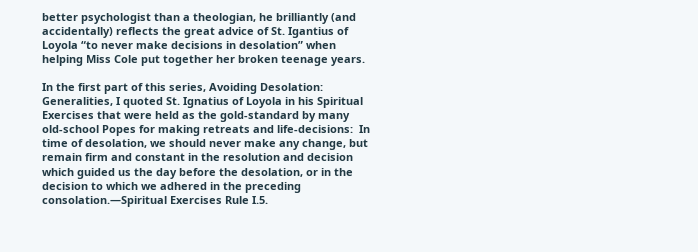better psychologist than a theologian, he brilliantly (and accidentally) reflects the great advice of St. Igantius of Loyola “to never make decisions in desolation” when helping Miss Cole put together her broken teenage years.

In the first part of this series, Avoiding Desolation: Generalities, I quoted St. Ignatius of Loyola in his Spiritual Exercises that were held as the gold-standard by many old-school Popes for making retreats and life-decisions:  In time of desolation, we should never make any change, but remain firm and constant in the resolution and decision which guided us the day before the desolation, or in the decision to which we adhered in the preceding consolation.—Spiritual Exercises Rule I.5.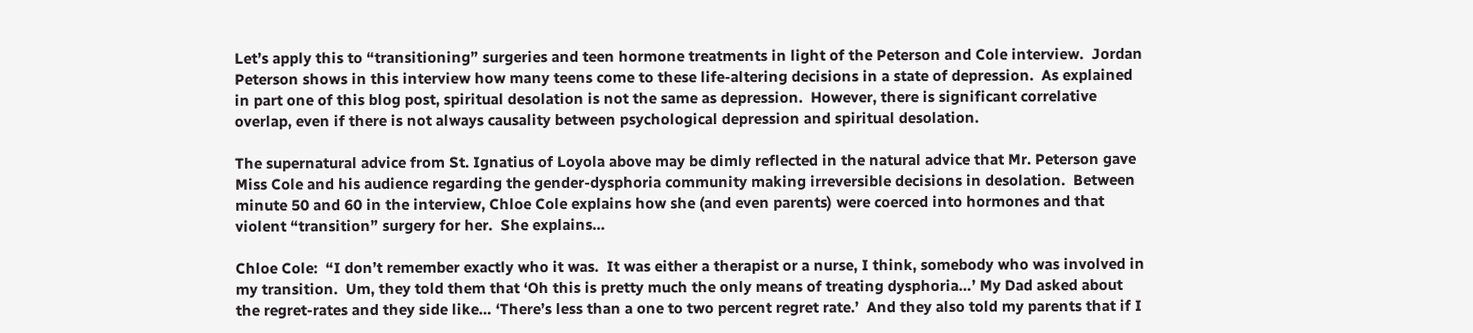Let’s apply this to “transitioning” surgeries and teen hormone treatments in light of the Peterson and Cole interview.  Jordan Peterson shows in this interview how many teens come to these life-altering decisions in a state of depression.  As explained in part one of this blog post, spiritual desolation is not the same as depression.  However, there is significant correlative overlap, even if there is not always causality between psychological depression and spiritual desolation.

The supernatural advice from St. Ignatius of Loyola above may be dimly reflected in the natural advice that Mr. Peterson gave Miss Cole and his audience regarding the gender-dysphoria community making irreversible decisions in desolation.  Between minute 50 and 60 in the interview, Chloe Cole explains how she (and even parents) were coerced into hormones and that violent “transition” surgery for her.  She explains…

Chloe Cole:  “I don’t remember exactly who it was.  It was either a therapist or a nurse, I think, somebody who was involved in my transition.  Um, they told them that ‘Oh this is pretty much the only means of treating dysphoria…’ My Dad asked about the regret-rates and they side like… ‘There’s less than a one to two percent regret rate.’  And they also told my parents that if I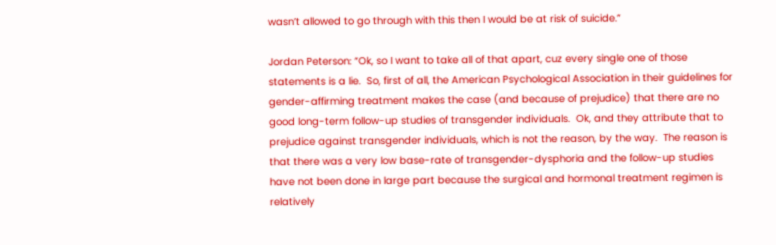wasn’t allowed to go through with this then I would be at risk of suicide.”

Jordan Peterson: “Ok, so I want to take all of that apart, cuz every single one of those statements is a lie.  So, first of all, the American Psychological Association in their guidelines for gender-affirming treatment makes the case (and because of prejudice) that there are no good long-term follow-up studies of transgender individuals.  Ok, and they attribute that to prejudice against transgender individuals, which is not the reason, by the way.  The reason is that there was a very low base-rate of transgender-dysphoria and the follow-up studies have not been done in large part because the surgical and hormonal treatment regimen is relatively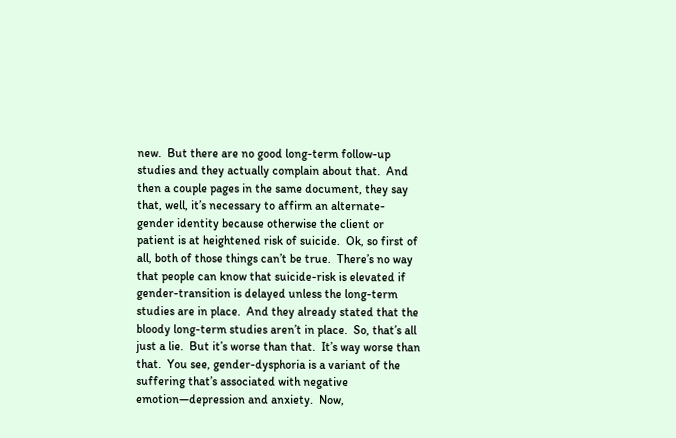new.  But there are no good long-term follow-up studies and they actually complain about that.  And then a couple pages in the same document, they say that, well, it’s necessary to affirm an alternate-gender identity because otherwise the client or patient is at heightened risk of suicide.  Ok, so first of all, both of those things can’t be true.  There’s no way that people can know that suicide-risk is elevated if gender-transition is delayed unless the long-term studies are in place.  And they already stated that the bloody long-term studies aren’t in place.  So, that’s all just a lie.  But it’s worse than that.  It’s way worse than that.  You see, gender-dysphoria is a variant of the suffering that’s associated with negative emotion—depression and anxiety.  Now,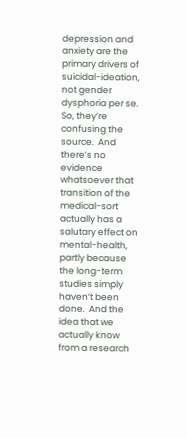depression and anxiety are the primary drivers of suicidal-ideation, not gender dysphoria per se. So, they’re confusing the source.  And there’s no evidence whatsoever that transition of the medical-sort actually has a salutary effect on mental-health, partly because the long-term studies simply haven’t been done.  And the idea that we actually know from a research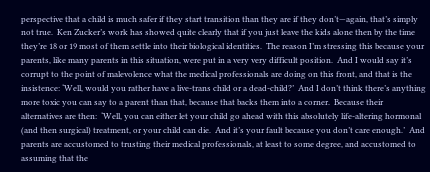perspective that a child is much safer if they start transition than they are if they don’t—again, that’s simply not true.  Ken Zucker’s work has showed quite clearly that if you just leave the kids alone then by the time they’re 18 or 19 most of them settle into their biological identities.  The reason I’m stressing this because your parents, like many parents in this situation, were put in a very very difficult position.  And I would say it’s corrupt to the point of malevolence what the medical professionals are doing on this front, and that is the insistence: ‘Well, would you rather have a live-trans child or a dead-child?’  And I don’t think there’s anything more toxic you can say to a parent than that, because that backs them into a corner.  Because their alternatives are then:  ‘Well, you can either let your child go ahead with this absolutely life-altering hormonal (and then surgical) treatment, or your child can die.  And it’s your fault because you don’t care enough.’  And parents are accustomed to trusting their medical professionals, at least to some degree, and accustomed to assuming that the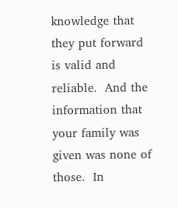knowledge that they put forward is valid and reliable.  And the information that your family was given was none of those.  In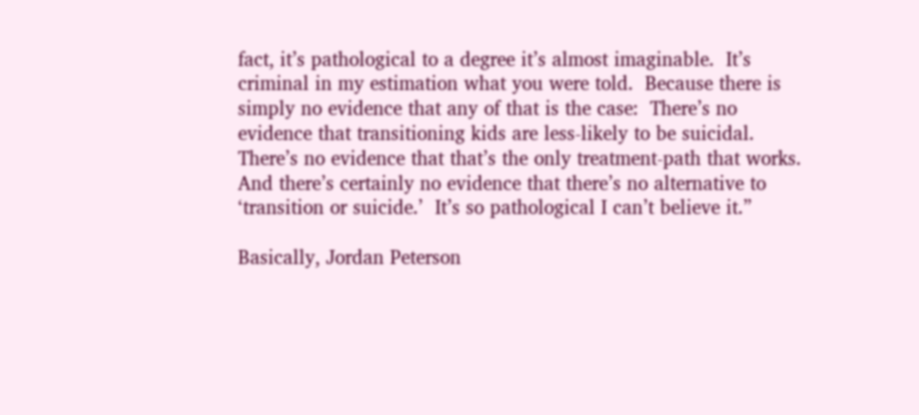fact, it’s pathological to a degree it’s almost imaginable.  It’s criminal in my estimation what you were told.  Because there is simply no evidence that any of that is the case:  There’s no evidence that transitioning kids are less-likely to be suicidal.  There’s no evidence that that’s the only treatment-path that works.  And there’s certainly no evidence that there’s no alternative to ‘transition or suicide.’  It’s so pathological I can’t believe it.”

Basically, Jordan Peterson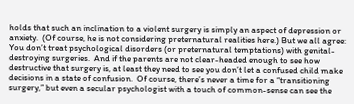holds that such an inclination to a violent surgery is simply an aspect of depression or anxiety.  (Of course, he is not considering preternatural realities here.) But we all agree:  You don’t treat psychological disorders (or preternatural temptations) with genital-destroying surgeries.  And if the parents are not clear-headed enough to see how destructive that surgery is, at least they need to see you don’t let a confused child make decisions in a state of confusion.  Of course, there’s never a time for a “transitioning surgery,” but even a secular psychologist with a touch of common-sense can see the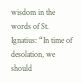wisdom in the words of St. Ignatius: “In time of desolation, we should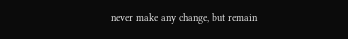never make any change, but remain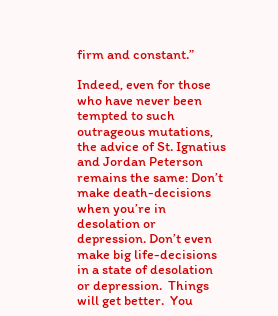firm and constant.”

Indeed, even for those who have never been tempted to such outrageous mutations, the advice of St. Ignatius and Jordan Peterson remains the same: Don’t make death-decisions when you’re in desolation or depression. Don’t even make big life-decisions in a state of desolation or depression.  Things will get better.  You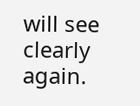will see clearly again.